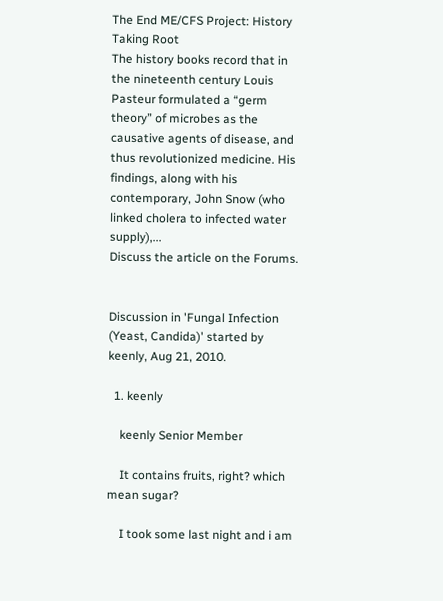The End ME/CFS Project: History Taking Root
The history books record that in the nineteenth century Louis Pasteur formulated a “germ theory” of microbes as the causative agents of disease, and thus revolutionized medicine. His findings, along with his contemporary, John Snow (who linked cholera to infected water supply),...
Discuss the article on the Forums.


Discussion in 'Fungal Infection (Yeast, Candida)' started by keenly, Aug 21, 2010.

  1. keenly

    keenly Senior Member

    It contains fruits, right? which mean sugar?

    I took some last night and i am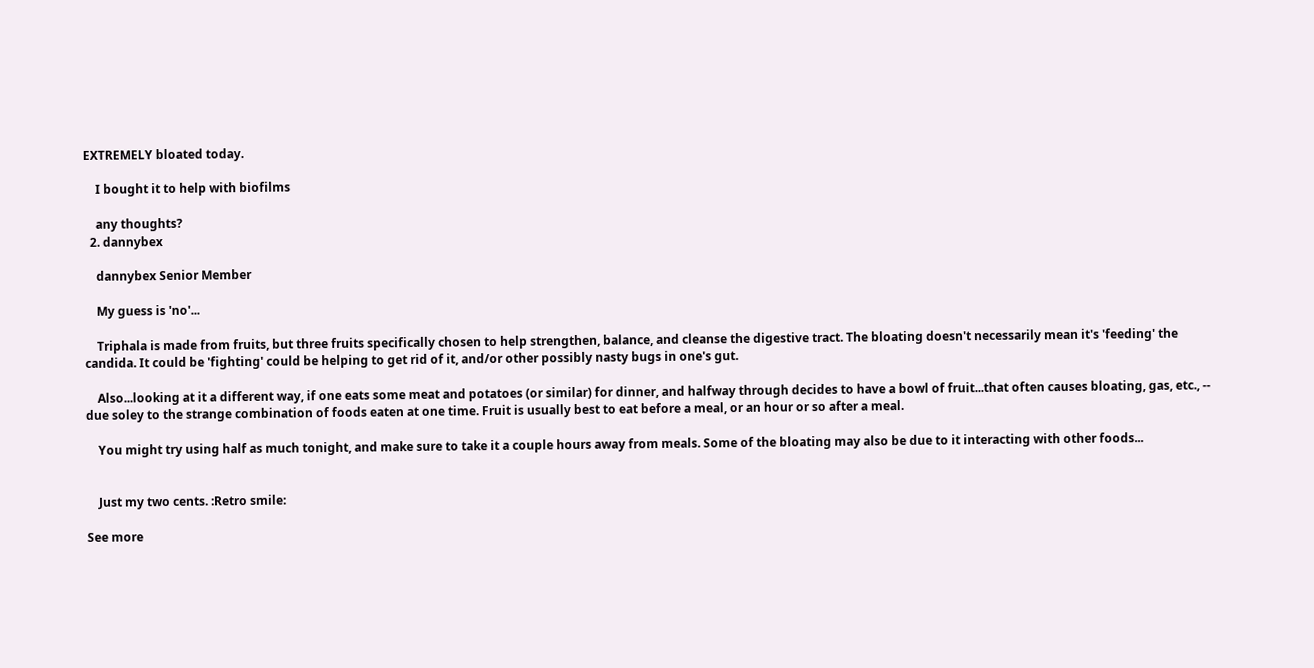EXTREMELY bloated today.

    I bought it to help with biofilms

    any thoughts?
  2. dannybex

    dannybex Senior Member

    My guess is 'no'...

    Triphala is made from fruits, but three fruits specifically chosen to help strengthen, balance, and cleanse the digestive tract. The bloating doesn't necessarily mean it's 'feeding' the candida. It could be 'fighting' could be helping to get rid of it, and/or other possibly nasty bugs in one's gut.

    Also...looking at it a different way, if one eats some meat and potatoes (or similar) for dinner, and halfway through decides to have a bowl of fruit...that often causes bloating, gas, etc., -- due soley to the strange combination of foods eaten at one time. Fruit is usually best to eat before a meal, or an hour or so after a meal.

    You might try using half as much tonight, and make sure to take it a couple hours away from meals. Some of the bloating may also be due to it interacting with other foods...


    Just my two cents. :Retro smile:

See more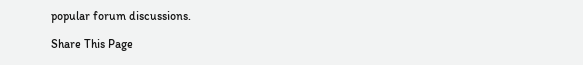popular forum discussions.

Share This Page